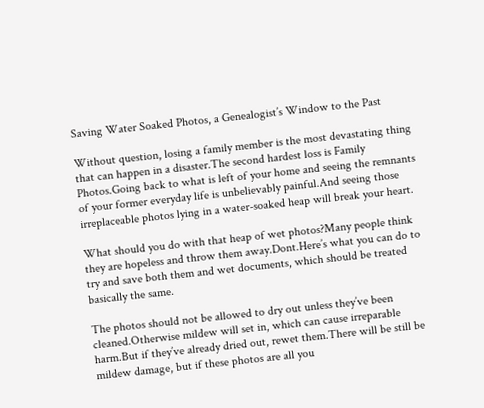Saving Water Soaked Photos, a Genealogist’s Window to the Past

Without question, losing a family member is the most devastating thing that can happen in a disaster.The second hardest loss is Family Photos.Going back to what is left of your home and seeing the remnants of your former everyday life is unbelievably painful.And seeing those irreplaceable photos lying in a water-soaked heap will break your heart.

What should you do with that heap of wet photos?Many people think they are hopeless and throw them away.Dont.Here’s what you can do to try and save both them and wet documents, which should be treated basically the same.

The photos should not be allowed to dry out unless they’ve been cleaned.Otherwise mildew will set in, which can cause irreparable harm.But if they’ve already dried out, rewet them.There will be still be mildew damage, but if these photos are all you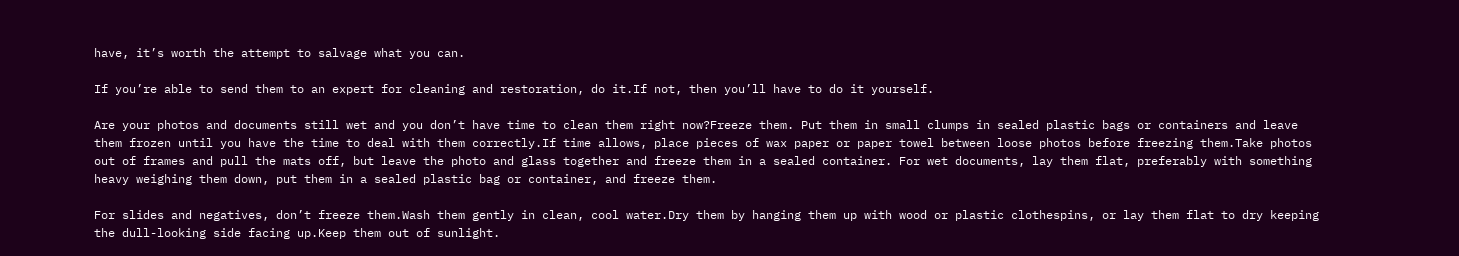have, it’s worth the attempt to salvage what you can.

If you’re able to send them to an expert for cleaning and restoration, do it.If not, then you’ll have to do it yourself.

Are your photos and documents still wet and you don’t have time to clean them right now?Freeze them. Put them in small clumps in sealed plastic bags or containers and leave them frozen until you have the time to deal with them correctly.If time allows, place pieces of wax paper or paper towel between loose photos before freezing them.Take photos out of frames and pull the mats off, but leave the photo and glass together and freeze them in a sealed container. For wet documents, lay them flat, preferably with something heavy weighing them down, put them in a sealed plastic bag or container, and freeze them.

For slides and negatives, don’t freeze them.Wash them gently in clean, cool water.Dry them by hanging them up with wood or plastic clothespins, or lay them flat to dry keeping the dull-looking side facing up.Keep them out of sunlight.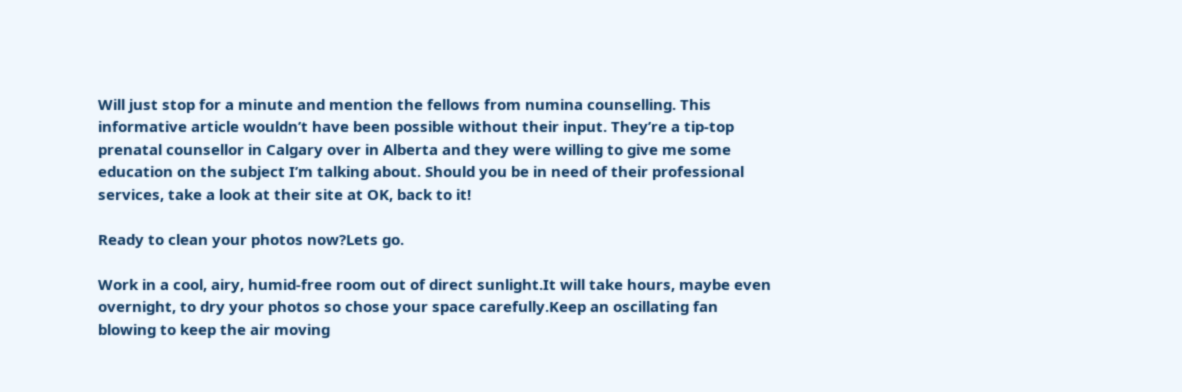Will just stop for a minute and mention the fellows from numina counselling. This informative article wouldn’t have been possible without their input. They’re a tip-top prenatal counsellor in Calgary over in Alberta and they were willing to give me some education on the subject I’m talking about. Should you be in need of their professional services, take a look at their site at OK, back to it!

Ready to clean your photos now?Lets go.

Work in a cool, airy, humid-free room out of direct sunlight.It will take hours, maybe even overnight, to dry your photos so chose your space carefully.Keep an oscillating fan blowing to keep the air moving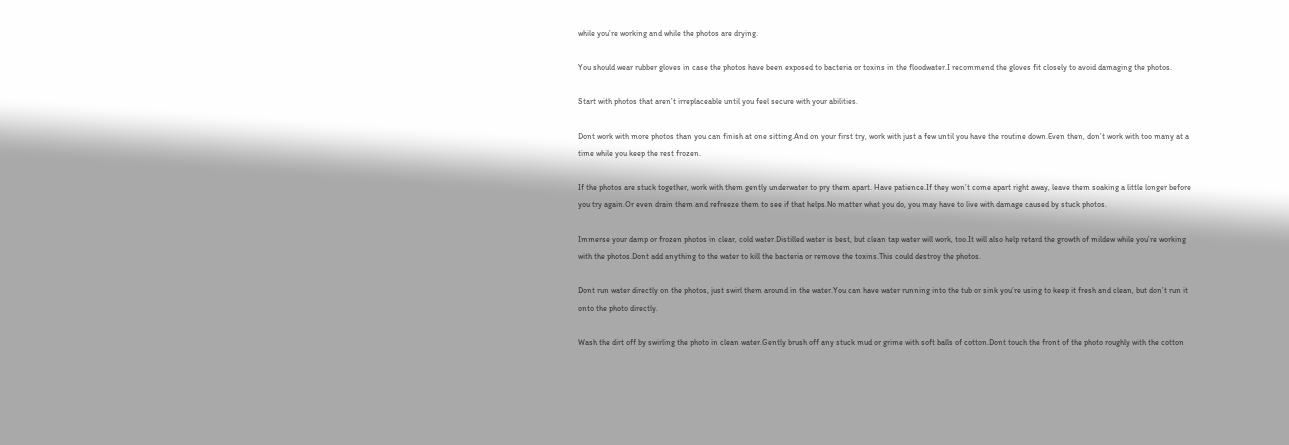while you’re working and while the photos are drying.

You should wear rubber gloves in case the photos have been exposed to bacteria or toxins in the floodwater.I recommend the gloves fit closely to avoid damaging the photos.

Start with photos that aren’t irreplaceable until you feel secure with your abilities.

Dont work with more photos than you can finish at one sitting.And on your first try, work with just a few until you have the routine down.Even then, don’t work with too many at a time while you keep the rest frozen.

If the photos are stuck together, work with them gently underwater to pry them apart. Have patience.If they won’t come apart right away, leave them soaking a little longer before you try again.Or even drain them and refreeze them to see if that helps.No matter what you do, you may have to live with damage caused by stuck photos.

Immerse your damp or frozen photos in clear, cold water.Distilled water is best, but clean tap water will work, too.It will also help retard the growth of mildew while you’re working with the photos.Dont add anything to the water to kill the bacteria or remove the toxins.This could destroy the photos.

Dont run water directly on the photos, just swirl them around in the water.You can have water running into the tub or sink you’re using to keep it fresh and clean, but don’t run it onto the photo directly.

Wash the dirt off by swirling the photo in clean water.Gently brush off any stuck mud or grime with soft balls of cotton.Dont touch the front of the photo roughly with the cotton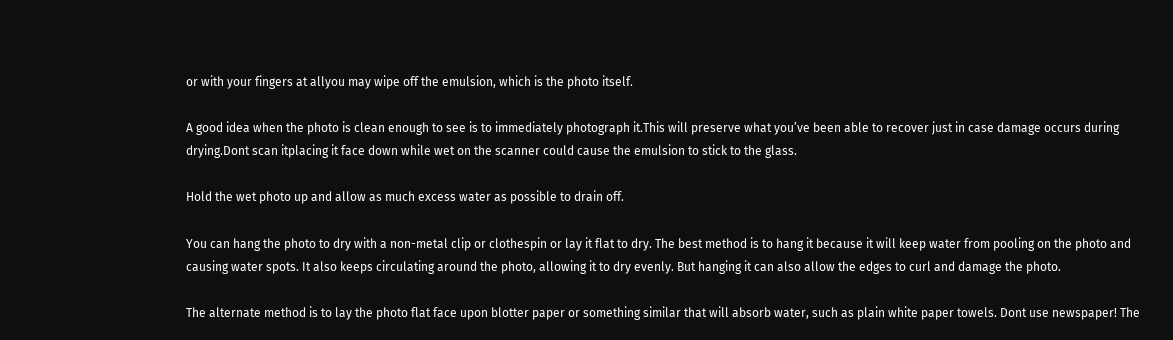or with your fingers at allyou may wipe off the emulsion, which is the photo itself.

A good idea when the photo is clean enough to see is to immediately photograph it.This will preserve what you’ve been able to recover just in case damage occurs during drying.Dont scan itplacing it face down while wet on the scanner could cause the emulsion to stick to the glass.

Hold the wet photo up and allow as much excess water as possible to drain off.

You can hang the photo to dry with a non-metal clip or clothespin or lay it flat to dry. The best method is to hang it because it will keep water from pooling on the photo and causing water spots. It also keeps circulating around the photo, allowing it to dry evenly. But hanging it can also allow the edges to curl and damage the photo.

The alternate method is to lay the photo flat face upon blotter paper or something similar that will absorb water, such as plain white paper towels. Dont use newspaper! The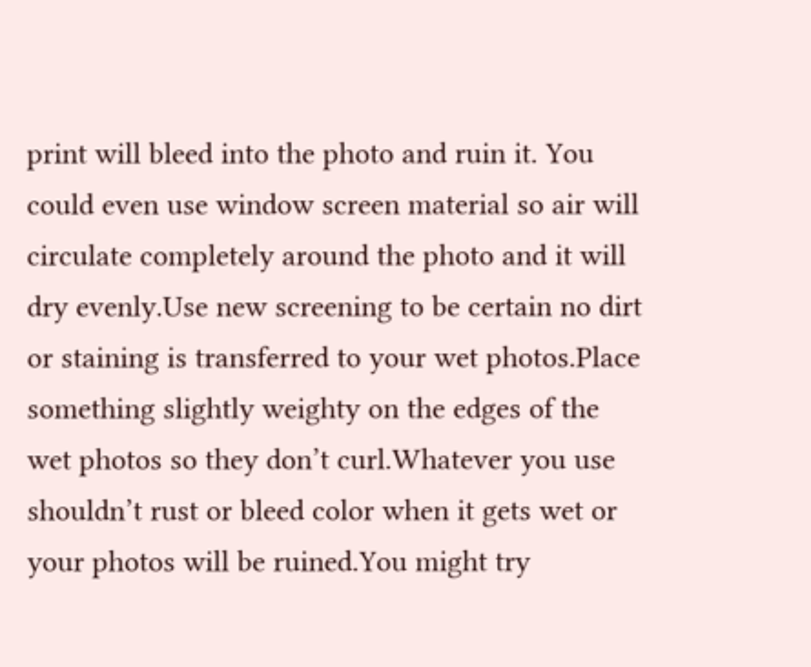print will bleed into the photo and ruin it. You could even use window screen material so air will circulate completely around the photo and it will dry evenly.Use new screening to be certain no dirt or staining is transferred to your wet photos.Place something slightly weighty on the edges of the wet photos so they don’t curl.Whatever you use shouldn’t rust or bleed color when it gets wet or your photos will be ruined.You might try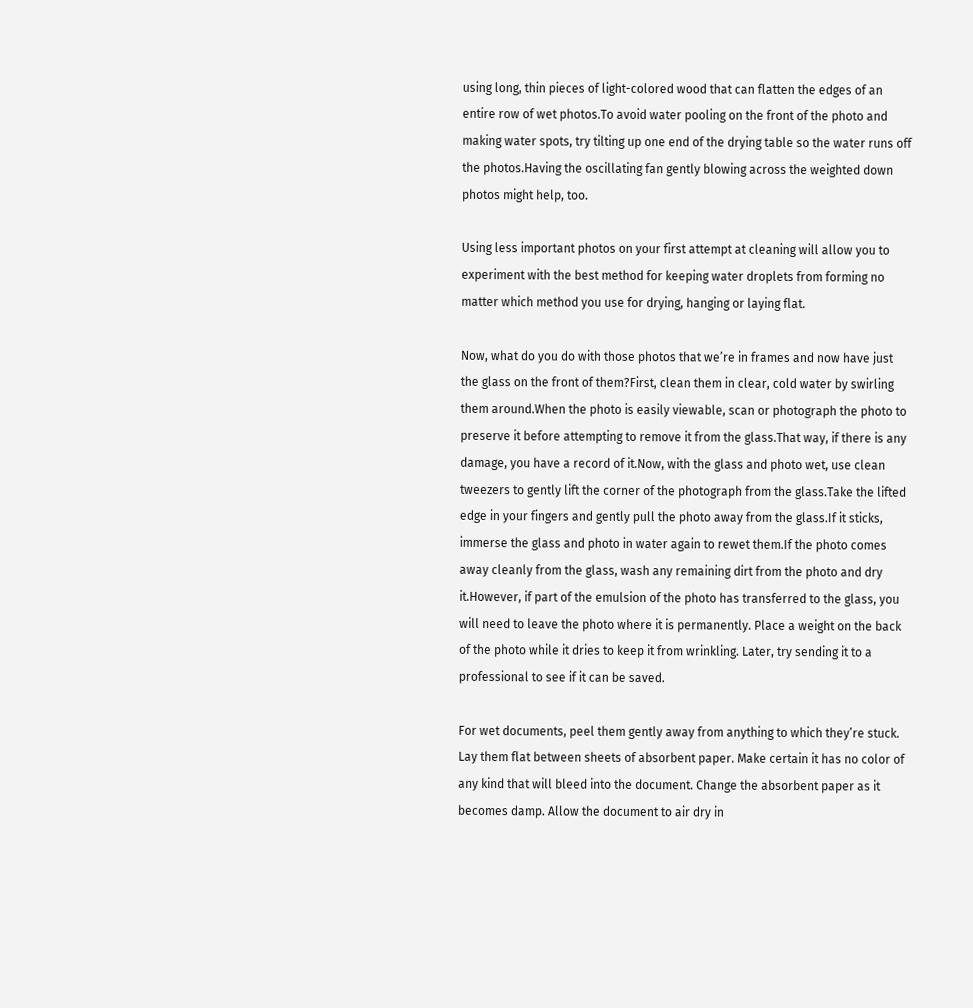using long, thin pieces of light-colored wood that can flatten the edges of an entire row of wet photos.To avoid water pooling on the front of the photo and making water spots, try tilting up one end of the drying table so the water runs off the photos.Having the oscillating fan gently blowing across the weighted down photos might help, too.

Using less important photos on your first attempt at cleaning will allow you to experiment with the best method for keeping water droplets from forming no matter which method you use for drying, hanging or laying flat.

Now, what do you do with those photos that we’re in frames and now have just the glass on the front of them?First, clean them in clear, cold water by swirling them around.When the photo is easily viewable, scan or photograph the photo to preserve it before attempting to remove it from the glass.That way, if there is any damage, you have a record of it.Now, with the glass and photo wet, use clean tweezers to gently lift the corner of the photograph from the glass.Take the lifted edge in your fingers and gently pull the photo away from the glass.If it sticks, immerse the glass and photo in water again to rewet them.If the photo comes away cleanly from the glass, wash any remaining dirt from the photo and dry it.However, if part of the emulsion of the photo has transferred to the glass, you will need to leave the photo where it is permanently. Place a weight on the back of the photo while it dries to keep it from wrinkling. Later, try sending it to a professional to see if it can be saved.

For wet documents, peel them gently away from anything to which they’re stuck. Lay them flat between sheets of absorbent paper. Make certain it has no color of any kind that will bleed into the document. Change the absorbent paper as it becomes damp. Allow the document to air dry in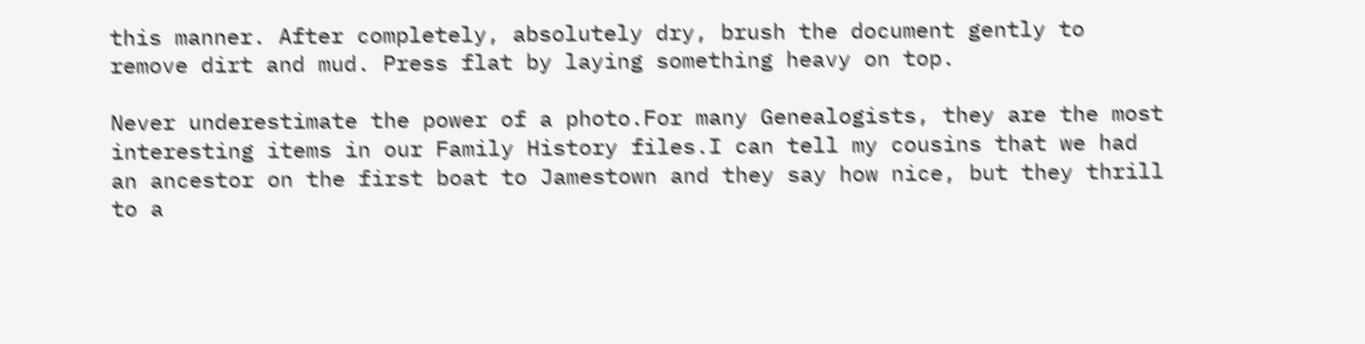this manner. After completely, absolutely dry, brush the document gently to remove dirt and mud. Press flat by laying something heavy on top.

Never underestimate the power of a photo.For many Genealogists, they are the most interesting items in our Family History files.I can tell my cousins that we had an ancestor on the first boat to Jamestown and they say how nice, but they thrill to a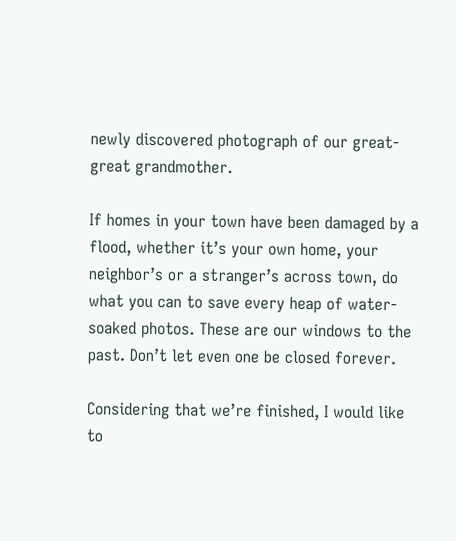newly discovered photograph of our great-great grandmother.

If homes in your town have been damaged by a flood, whether it’s your own home, your neighbor’s or a stranger’s across town, do what you can to save every heap of water-soaked photos. These are our windows to the past. Don’t let even one be closed forever.

Considering that we’re finished, I would like to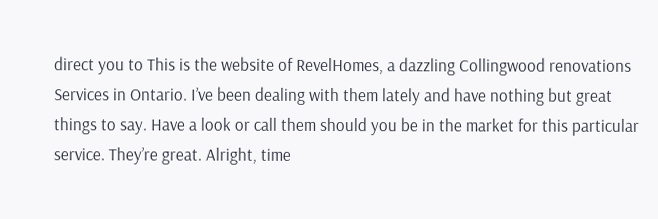direct you to This is the website of RevelHomes, a dazzling Collingwood renovations Services in Ontario. I’ve been dealing with them lately and have nothing but great things to say. Have a look or call them should you be in the market for this particular service. They’re great. Alright, time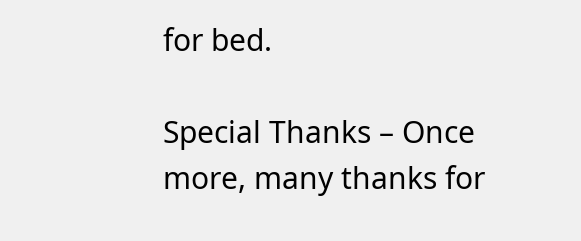for bed.

Special Thanks – Once more, many thanks for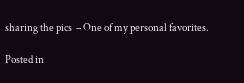sharing the pics  – One of my personal favorites.

Posted in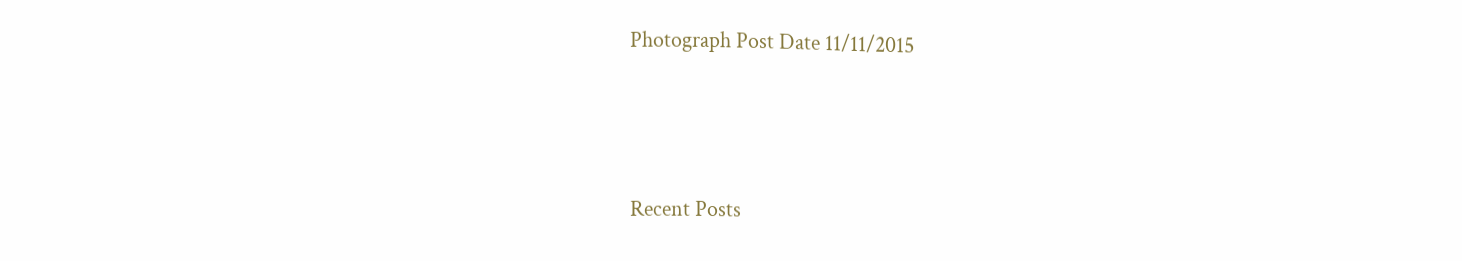Photograph Post Date 11/11/2015






Recent Posts